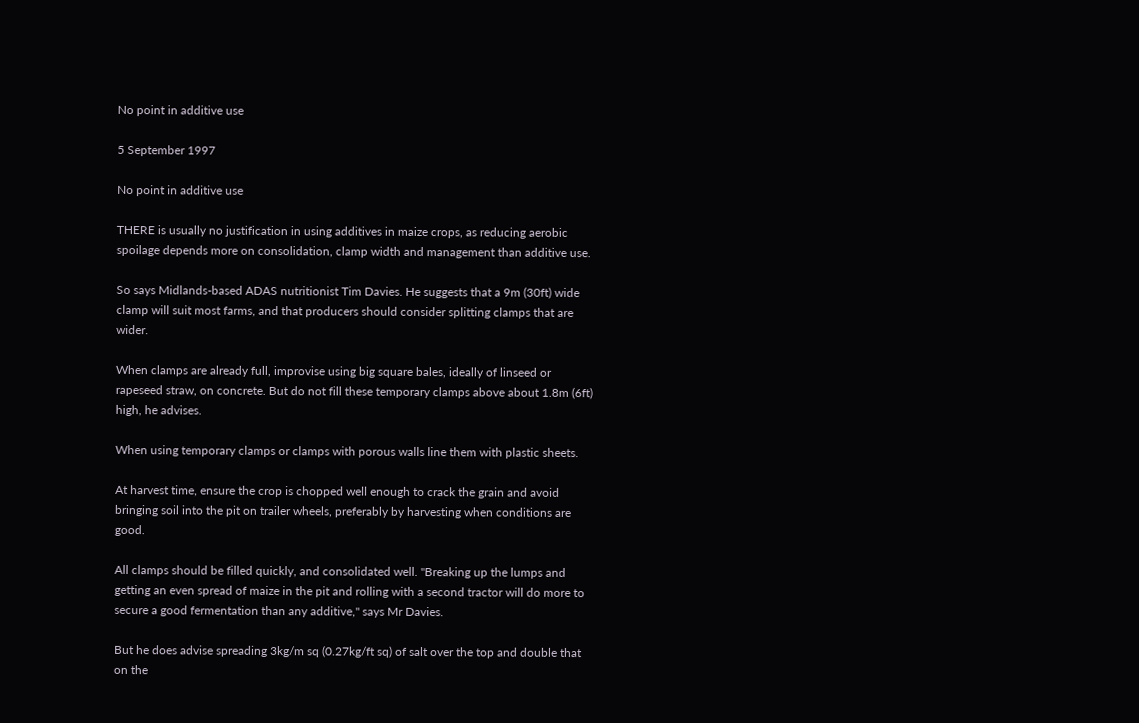No point in additive use

5 September 1997

No point in additive use

THERE is usually no justification in using additives in maize crops, as reducing aerobic spoilage depends more on consolidation, clamp width and management than additive use.

So says Midlands-based ADAS nutritionist Tim Davies. He suggests that a 9m (30ft) wide clamp will suit most farms, and that producers should consider splitting clamps that are wider.

When clamps are already full, improvise using big square bales, ideally of linseed or rapeseed straw, on concrete. But do not fill these temporary clamps above about 1.8m (6ft) high, he advises.

When using temporary clamps or clamps with porous walls line them with plastic sheets.

At harvest time, ensure the crop is chopped well enough to crack the grain and avoid bringing soil into the pit on trailer wheels, preferably by harvesting when conditions are good.

All clamps should be filled quickly, and consolidated well. "Breaking up the lumps and getting an even spread of maize in the pit and rolling with a second tractor will do more to secure a good fermentation than any additive," says Mr Davies.

But he does advise spreading 3kg/m sq (0.27kg/ft sq) of salt over the top and double that on the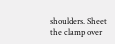shoulders. Sheet the clamp over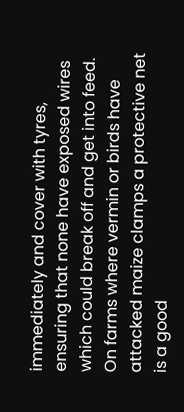immediately and cover with tyres, ensuring that none have exposed wires which could break off and get into feed. On farms where vermin or birds have attacked maize clamps a protective net is a good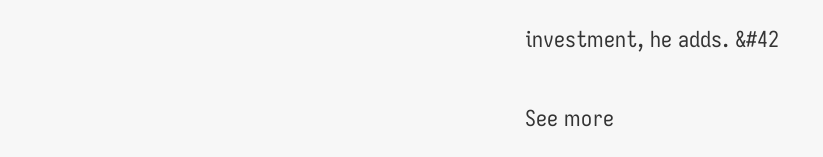investment, he adds. &#42

See more